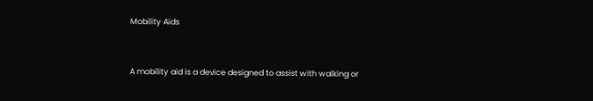Mobility Aids


A mobility aid is a device designed to assist with walking or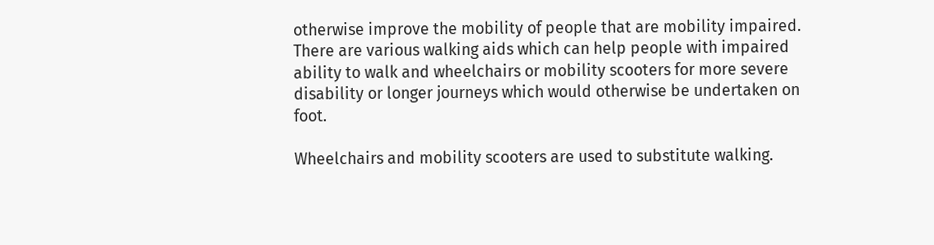otherwise improve the mobility of people that are mobility impaired. There are various walking aids which can help people with impaired ability to walk and wheelchairs or mobility scooters for more severe disability or longer journeys which would otherwise be undertaken on foot.

Wheelchairs and mobility scooters are used to substitute walking.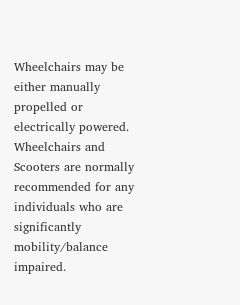Wheelchairs may be either manually propelled or electrically powered. Wheelchairs and Scooters are normally recommended for any individuals who are significantly mobility/balance impaired.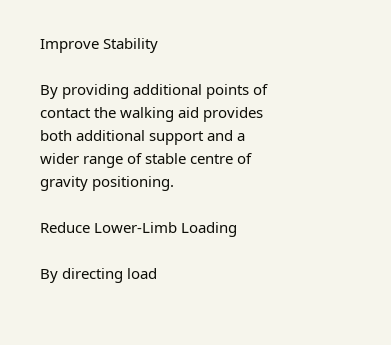Improve Stability

By providing additional points of contact the walking aid provides both additional support and a wider range of stable centre of gravity positioning.

Reduce Lower-Limb Loading

By directing load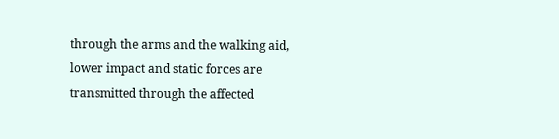through the arms and the walking aid, lower impact and static forces are transmitted through the affected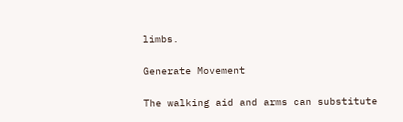limbs.

Generate Movement

The walking aid and arms can substitute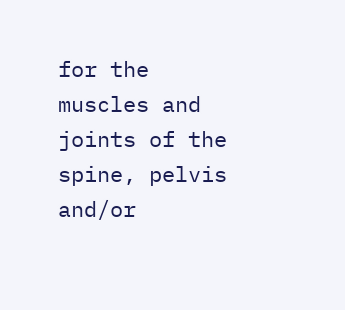for the muscles and joints of the spine, pelvis and/or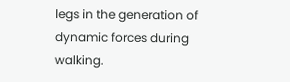legs in the generation of dynamic forces during walking.